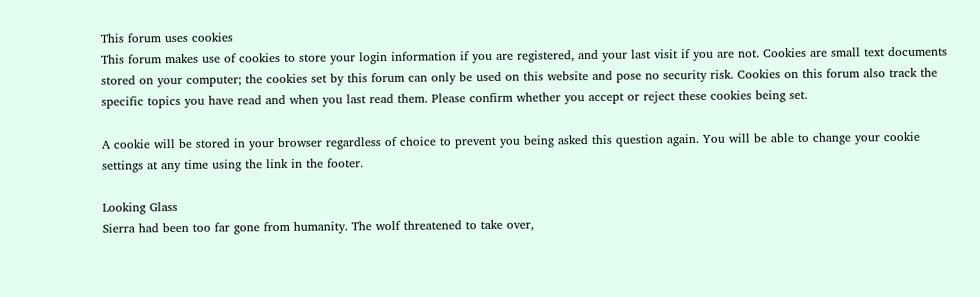This forum uses cookies
This forum makes use of cookies to store your login information if you are registered, and your last visit if you are not. Cookies are small text documents stored on your computer; the cookies set by this forum can only be used on this website and pose no security risk. Cookies on this forum also track the specific topics you have read and when you last read them. Please confirm whether you accept or reject these cookies being set.

A cookie will be stored in your browser regardless of choice to prevent you being asked this question again. You will be able to change your cookie settings at any time using the link in the footer.

Looking Glass
Sierra had been too far gone from humanity. The wolf threatened to take over,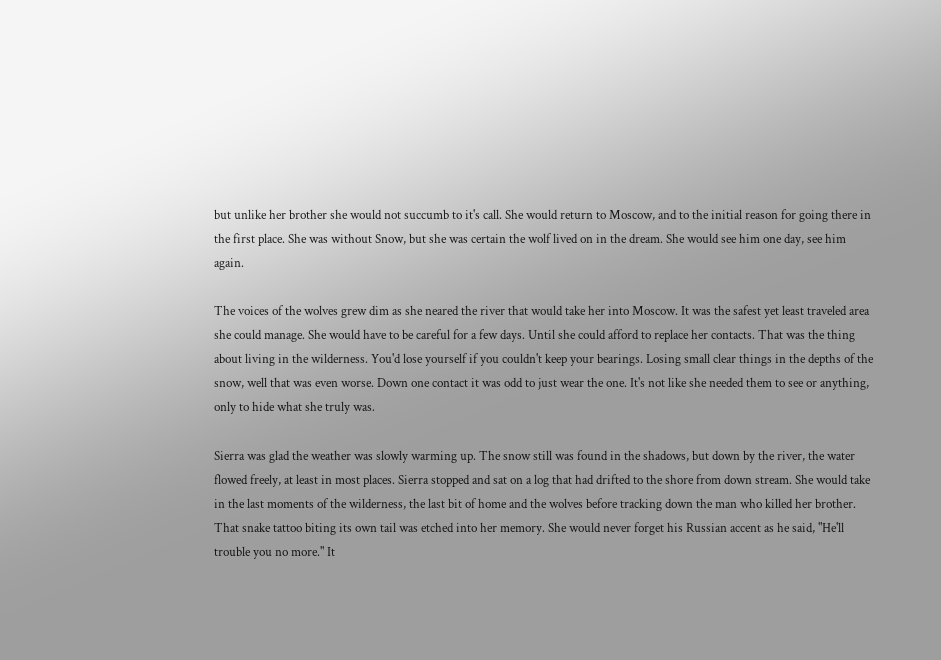but unlike her brother she would not succumb to it's call. She would return to Moscow, and to the initial reason for going there in the first place. She was without Snow, but she was certain the wolf lived on in the dream. She would see him one day, see him again.

The voices of the wolves grew dim as she neared the river that would take her into Moscow. It was the safest yet least traveled area she could manage. She would have to be careful for a few days. Until she could afford to replace her contacts. That was the thing about living in the wilderness. You'd lose yourself if you couldn't keep your bearings. Losing small clear things in the depths of the snow, well that was even worse. Down one contact it was odd to just wear the one. It's not like she needed them to see or anything, only to hide what she truly was.

Sierra was glad the weather was slowly warming up. The snow still was found in the shadows, but down by the river, the water flowed freely, at least in most places. Sierra stopped and sat on a log that had drifted to the shore from down stream. She would take in the last moments of the wilderness, the last bit of home and the wolves before tracking down the man who killed her brother. That snake tattoo biting its own tail was etched into her memory. She would never forget his Russian accent as he said, "He'll trouble you no more." It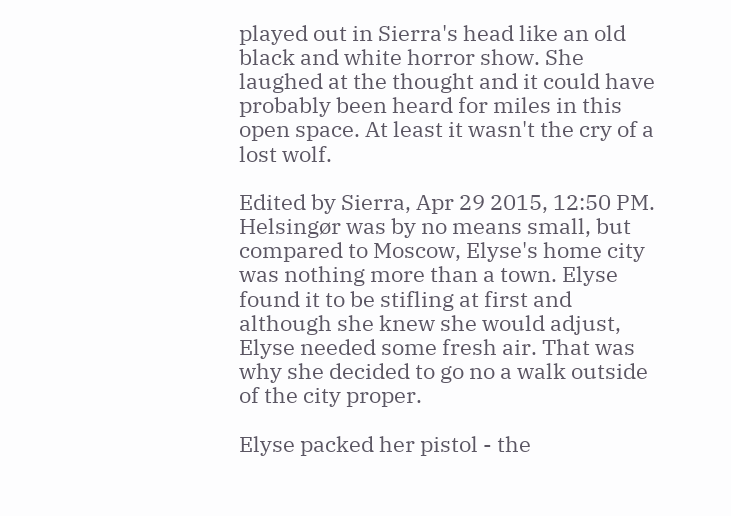played out in Sierra's head like an old black and white horror show. She laughed at the thought and it could have probably been heard for miles in this open space. At least it wasn't the cry of a lost wolf.

Edited by Sierra, Apr 29 2015, 12:50 PM.
Helsingør was by no means small, but compared to Moscow, Elyse's home city was nothing more than a town. Elyse found it to be stifling at first and although she knew she would adjust, Elyse needed some fresh air. That was why she decided to go no a walk outside of the city proper.

Elyse packed her pistol - the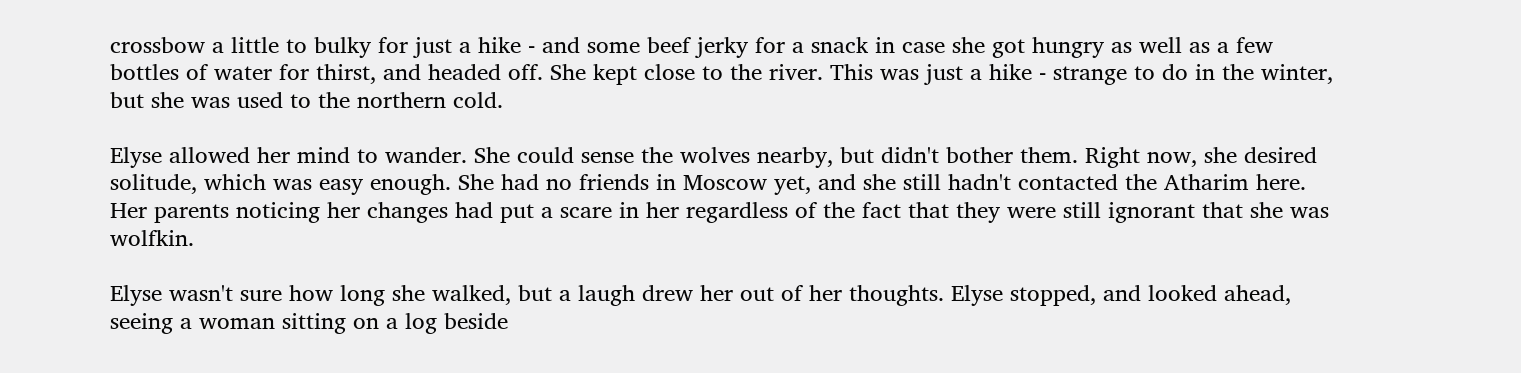crossbow a little to bulky for just a hike - and some beef jerky for a snack in case she got hungry as well as a few bottles of water for thirst, and headed off. She kept close to the river. This was just a hike - strange to do in the winter, but she was used to the northern cold.

Elyse allowed her mind to wander. She could sense the wolves nearby, but didn't bother them. Right now, she desired solitude, which was easy enough. She had no friends in Moscow yet, and she still hadn't contacted the Atharim here. Her parents noticing her changes had put a scare in her regardless of the fact that they were still ignorant that she was wolfkin.

Elyse wasn't sure how long she walked, but a laugh drew her out of her thoughts. Elyse stopped, and looked ahead, seeing a woman sitting on a log beside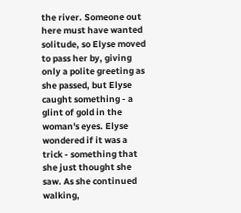the river. Someone out here must have wanted solitude, so Elyse moved to pass her by, giving only a polite greeting as she passed, but Elyse caught something - a glint of gold in the woman's eyes. Elyse wondered if it was a trick - something that she just thought she saw. As she continued walking,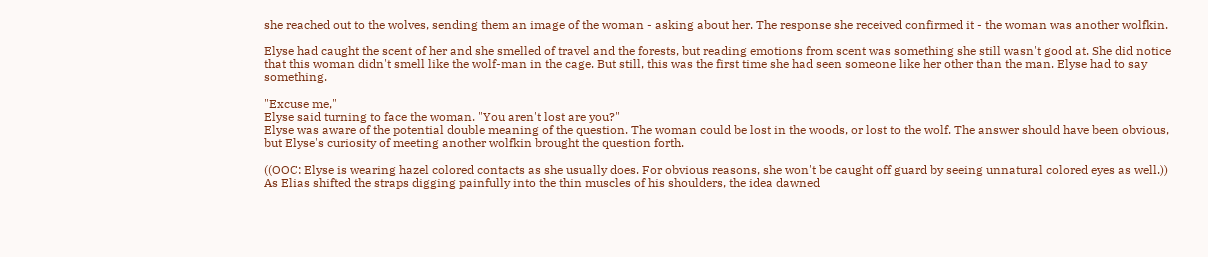she reached out to the wolves, sending them an image of the woman - asking about her. The response she received confirmed it - the woman was another wolfkin.

Elyse had caught the scent of her and she smelled of travel and the forests, but reading emotions from scent was something she still wasn't good at. She did notice that this woman didn't smell like the wolf-man in the cage. But still, this was the first time she had seen someone like her other than the man. Elyse had to say something.

"Excuse me,"
Elyse said turning to face the woman. "You aren't lost are you?"
Elyse was aware of the potential double meaning of the question. The woman could be lost in the woods, or lost to the wolf. The answer should have been obvious, but Elyse's curiosity of meeting another wolfkin brought the question forth.

((OOC: Elyse is wearing hazel colored contacts as she usually does. For obvious reasons, she won't be caught off guard by seeing unnatural colored eyes as well.))
As Elias shifted the straps digging painfully into the thin muscles of his shoulders, the idea dawned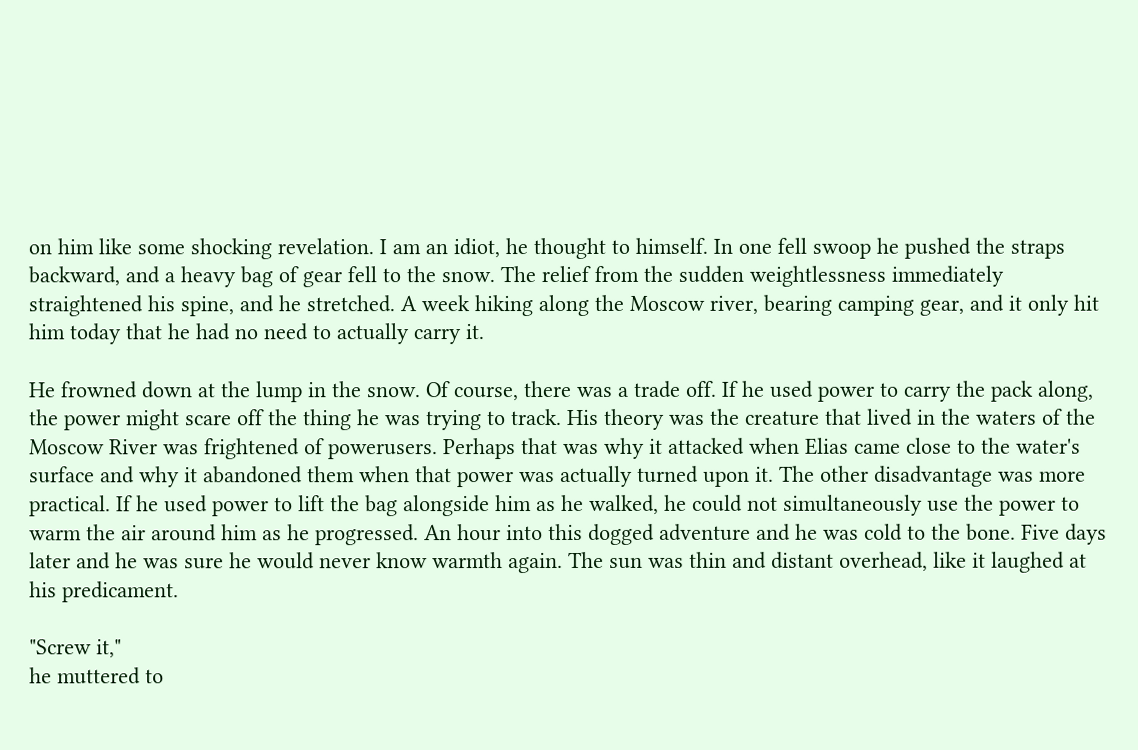on him like some shocking revelation. I am an idiot, he thought to himself. In one fell swoop he pushed the straps backward, and a heavy bag of gear fell to the snow. The relief from the sudden weightlessness immediately straightened his spine, and he stretched. A week hiking along the Moscow river, bearing camping gear, and it only hit him today that he had no need to actually carry it.

He frowned down at the lump in the snow. Of course, there was a trade off. If he used power to carry the pack along, the power might scare off the thing he was trying to track. His theory was the creature that lived in the waters of the Moscow River was frightened of powerusers. Perhaps that was why it attacked when Elias came close to the water's surface and why it abandoned them when that power was actually turned upon it. The other disadvantage was more practical. If he used power to lift the bag alongside him as he walked, he could not simultaneously use the power to warm the air around him as he progressed. An hour into this dogged adventure and he was cold to the bone. Five days later and he was sure he would never know warmth again. The sun was thin and distant overhead, like it laughed at his predicament.

"Screw it,"
he muttered to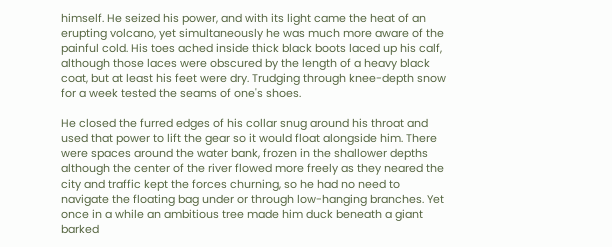himself. He seized his power, and with its light came the heat of an erupting volcano, yet simultaneously he was much more aware of the painful cold. His toes ached inside thick black boots laced up his calf, although those laces were obscured by the length of a heavy black coat, but at least his feet were dry. Trudging through knee-depth snow for a week tested the seams of one's shoes.

He closed the furred edges of his collar snug around his throat and used that power to lift the gear so it would float alongside him. There were spaces around the water bank, frozen in the shallower depths although the center of the river flowed more freely as they neared the city and traffic kept the forces churning, so he had no need to navigate the floating bag under or through low-hanging branches. Yet once in a while an ambitious tree made him duck beneath a giant barked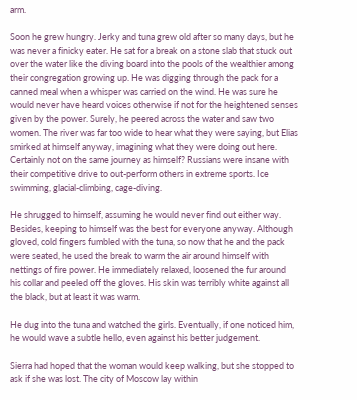arm.

Soon he grew hungry. Jerky and tuna grew old after so many days, but he was never a finicky eater. He sat for a break on a stone slab that stuck out over the water like the diving board into the pools of the wealthier among their congregation growing up. He was digging through the pack for a canned meal when a whisper was carried on the wind. He was sure he would never have heard voices otherwise if not for the heightened senses given by the power. Surely, he peered across the water and saw two women. The river was far too wide to hear what they were saying, but Elias smirked at himself anyway, imagining what they were doing out here. Certainly not on the same journey as himself? Russians were insane with their competitive drive to out-perform others in extreme sports. Ice swimming, glacial-climbing, cage-diving.

He shrugged to himself, assuming he would never find out either way. Besides, keeping to himself was the best for everyone anyway. Although gloved, cold fingers fumbled with the tuna, so now that he and the pack were seated, he used the break to warm the air around himself with nettings of fire power. He immediately relaxed, loosened the fur around his collar and peeled off the gloves. His skin was terribly white against all the black, but at least it was warm.

He dug into the tuna and watched the girls. Eventually, if one noticed him, he would wave a subtle hello, even against his better judgement.

Sierra had hoped that the woman would keep walking, but she stopped to ask if she was lost. The city of Moscow lay within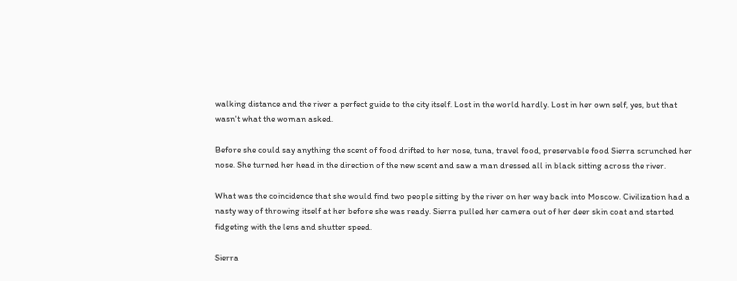walking distance and the river a perfect guide to the city itself. Lost in the world hardly. Lost in her own self, yes, but that wasn't what the woman asked.

Before she could say anything the scent of food drifted to her nose, tuna, travel food, preservable food Sierra scrunched her nose. She turned her head in the direction of the new scent and saw a man dressed all in black sitting across the river.

What was the coincidence that she would find two people sitting by the river on her way back into Moscow. Civilization had a nasty way of throwing itself at her before she was ready. Sierra pulled her camera out of her deer skin coat and started fidgeting with the lens and shutter speed.

Sierra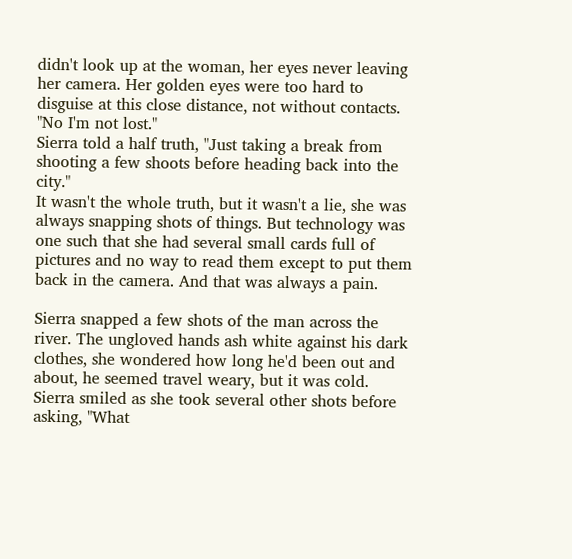didn't look up at the woman, her eyes never leaving her camera. Her golden eyes were too hard to disguise at this close distance, not without contacts. "No I'm not lost."
Sierra told a half truth, "Just taking a break from shooting a few shoots before heading back into the city."
It wasn't the whole truth, but it wasn't a lie, she was always snapping shots of things. But technology was one such that she had several small cards full of pictures and no way to read them except to put them back in the camera. And that was always a pain.

Sierra snapped a few shots of the man across the river. The ungloved hands ash white against his dark clothes, she wondered how long he'd been out and about, he seemed travel weary, but it was cold. Sierra smiled as she took several other shots before asking, "What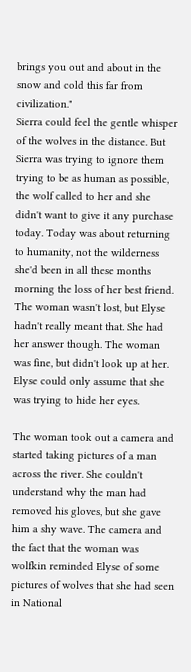brings you out and about in the snow and cold this far from civilization."
Sierra could feel the gentle whisper of the wolves in the distance. But Sierra was trying to ignore them trying to be as human as possible, the wolf called to her and she didn't want to give it any purchase today. Today was about returning to humanity, not the wilderness she'd been in all these months morning the loss of her best friend.
The woman wasn't lost, but Elyse hadn't really meant that. She had her answer though. The woman was fine, but didn't look up at her. Elyse could only assume that she was trying to hide her eyes.

The woman took out a camera and started taking pictures of a man across the river. She couldn't understand why the man had removed his gloves, but she gave him a shy wave. The camera and the fact that the woman was wolfkin reminded Elyse of some pictures of wolves that she had seen in National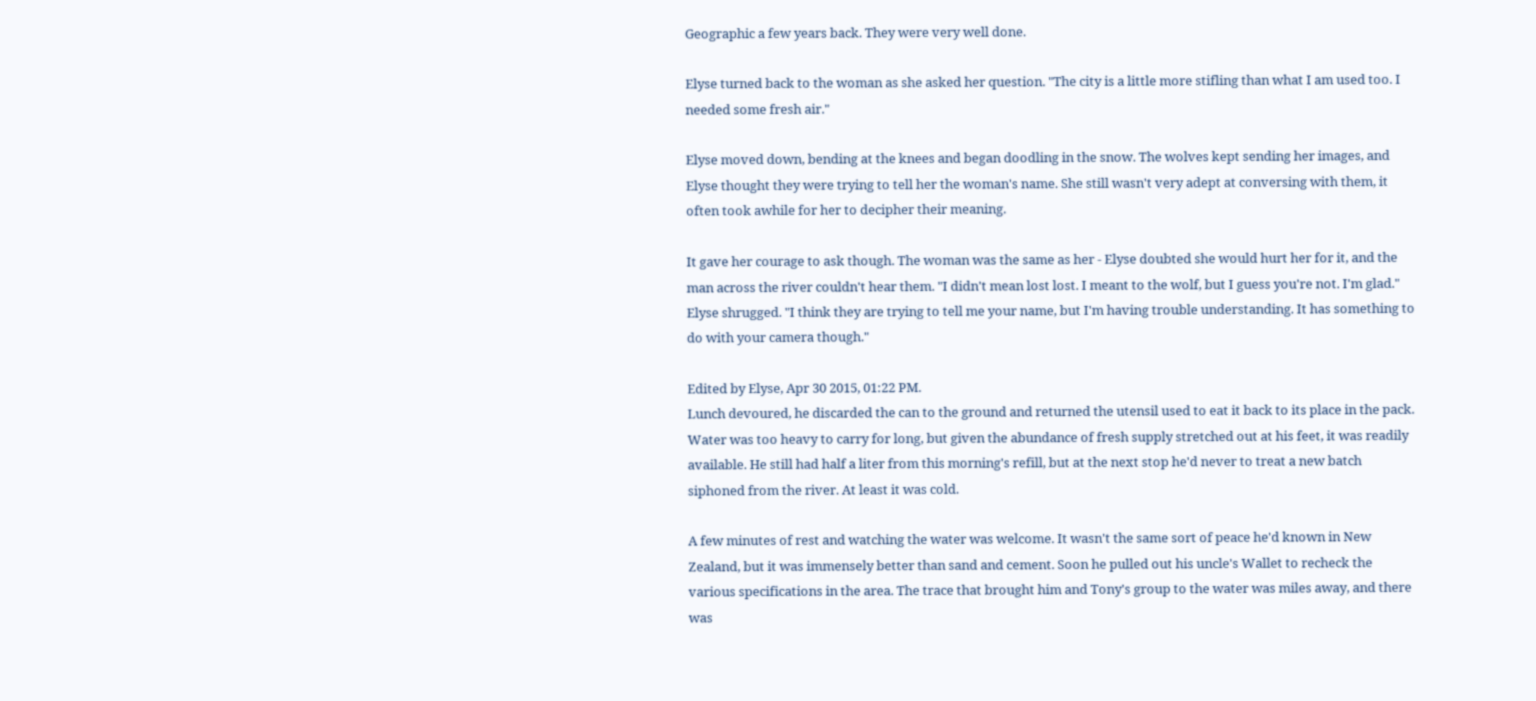Geographic a few years back. They were very well done.

Elyse turned back to the woman as she asked her question. "The city is a little more stifling than what I am used too. I needed some fresh air."

Elyse moved down, bending at the knees and began doodling in the snow. The wolves kept sending her images, and Elyse thought they were trying to tell her the woman's name. She still wasn't very adept at conversing with them, it often took awhile for her to decipher their meaning.

It gave her courage to ask though. The woman was the same as her - Elyse doubted she would hurt her for it, and the man across the river couldn't hear them. "I didn't mean lost lost. I meant to the wolf, but I guess you're not. I'm glad."
Elyse shrugged. "I think they are trying to tell me your name, but I'm having trouble understanding. It has something to do with your camera though."

Edited by Elyse, Apr 30 2015, 01:22 PM.
Lunch devoured, he discarded the can to the ground and returned the utensil used to eat it back to its place in the pack. Water was too heavy to carry for long, but given the abundance of fresh supply stretched out at his feet, it was readily available. He still had half a liter from this morning's refill, but at the next stop he'd never to treat a new batch siphoned from the river. At least it was cold.

A few minutes of rest and watching the water was welcome. It wasn't the same sort of peace he'd known in New Zealand, but it was immensely better than sand and cement. Soon he pulled out his uncle's Wallet to recheck the various specifications in the area. The trace that brought him and Tony's group to the water was miles away, and there was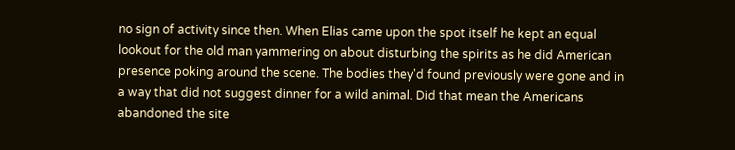no sign of activity since then. When Elias came upon the spot itself he kept an equal lookout for the old man yammering on about disturbing the spirits as he did American presence poking around the scene. The bodies they'd found previously were gone and in a way that did not suggest dinner for a wild animal. Did that mean the Americans abandoned the site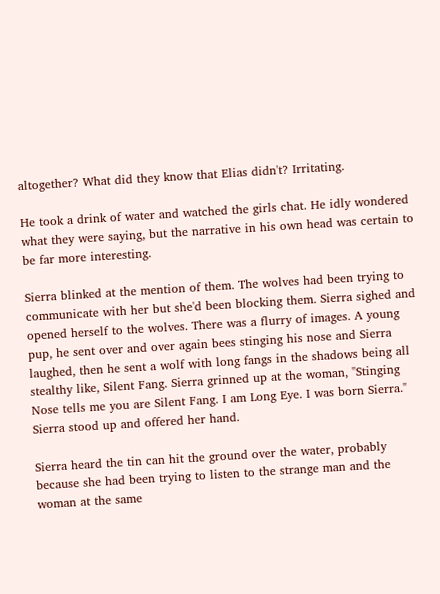altogether? What did they know that Elias didn't? Irritating.

He took a drink of water and watched the girls chat. He idly wondered what they were saying, but the narrative in his own head was certain to be far more interesting.

Sierra blinked at the mention of them. The wolves had been trying to communicate with her but she'd been blocking them. Sierra sighed and opened herself to the wolves. There was a flurry of images. A young pup, he sent over and over again bees stinging his nose and Sierra laughed, then he sent a wolf with long fangs in the shadows being all stealthy like, Silent Fang. Sierra grinned up at the woman, "Stinging Nose tells me you are Silent Fang. I am Long Eye. I was born Sierra."
Sierra stood up and offered her hand.

Sierra heard the tin can hit the ground over the water, probably because she had been trying to listen to the strange man and the woman at the same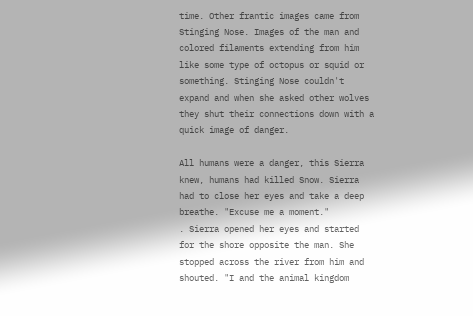time. Other frantic images came from Stinging Nose. Images of the man and colored filaments extending from him like some type of octopus or squid or something. Stinging Nose couldn't expand and when she asked other wolves they shut their connections down with a quick image of danger.

All humans were a danger, this Sierra knew, humans had killed Snow. Sierra had to close her eyes and take a deep breathe. "Excuse me a moment."
. Sierra opened her eyes and started for the shore opposite the man. She stopped across the river from him and shouted. "I and the animal kingdom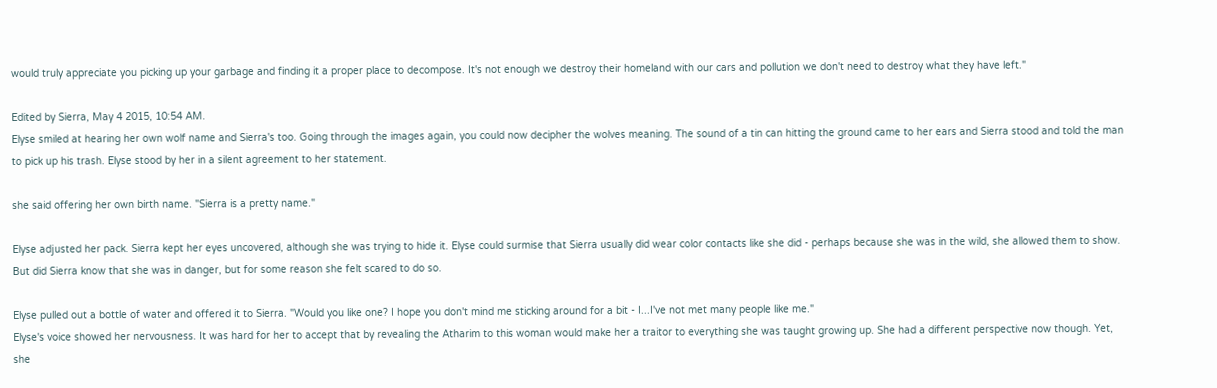would truly appreciate you picking up your garbage and finding it a proper place to decompose. It's not enough we destroy their homeland with our cars and pollution we don't need to destroy what they have left."

Edited by Sierra, May 4 2015, 10:54 AM.
Elyse smiled at hearing her own wolf name and Sierra's too. Going through the images again, you could now decipher the wolves meaning. The sound of a tin can hitting the ground came to her ears and Sierra stood and told the man to pick up his trash. Elyse stood by her in a silent agreement to her statement.

she said offering her own birth name. "Sierra is a pretty name."

Elyse adjusted her pack. Sierra kept her eyes uncovered, although she was trying to hide it. Elyse could surmise that Sierra usually did wear color contacts like she did - perhaps because she was in the wild, she allowed them to show. But did Sierra know that she was in danger, but for some reason she felt scared to do so.

Elyse pulled out a bottle of water and offered it to Sierra. "Would you like one? I hope you don't mind me sticking around for a bit - I...I've not met many people like me."
Elyse's voice showed her nervousness. It was hard for her to accept that by revealing the Atharim to this woman would make her a traitor to everything she was taught growing up. She had a different perspective now though. Yet, she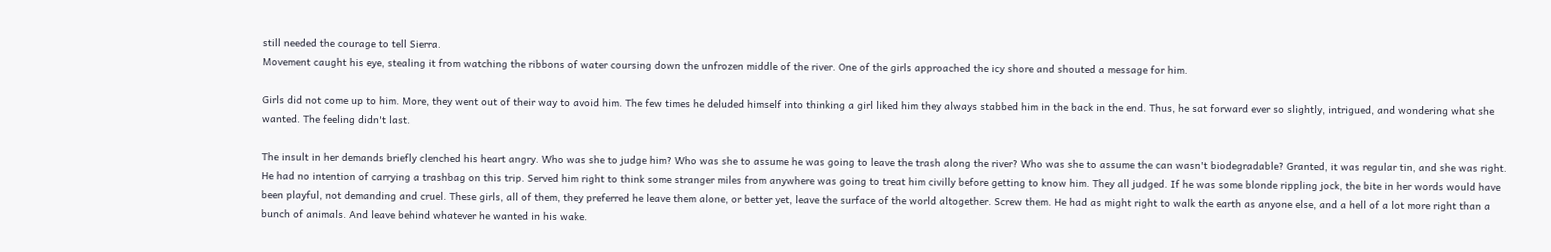still needed the courage to tell Sierra.
Movement caught his eye, stealing it from watching the ribbons of water coursing down the unfrozen middle of the river. One of the girls approached the icy shore and shouted a message for him.

Girls did not come up to him. More, they went out of their way to avoid him. The few times he deluded himself into thinking a girl liked him they always stabbed him in the back in the end. Thus, he sat forward ever so slightly, intrigued, and wondering what she wanted. The feeling didn't last.

The insult in her demands briefly clenched his heart angry. Who was she to judge him? Who was she to assume he was going to leave the trash along the river? Who was she to assume the can wasn't biodegradable? Granted, it was regular tin, and she was right. He had no intention of carrying a trashbag on this trip. Served him right to think some stranger miles from anywhere was going to treat him civilly before getting to know him. They all judged. If he was some blonde rippling jock, the bite in her words would have been playful, not demanding and cruel. These girls, all of them, they preferred he leave them alone, or better yet, leave the surface of the world altogether. Screw them. He had as might right to walk the earth as anyone else, and a hell of a lot more right than a bunch of animals. And leave behind whatever he wanted in his wake.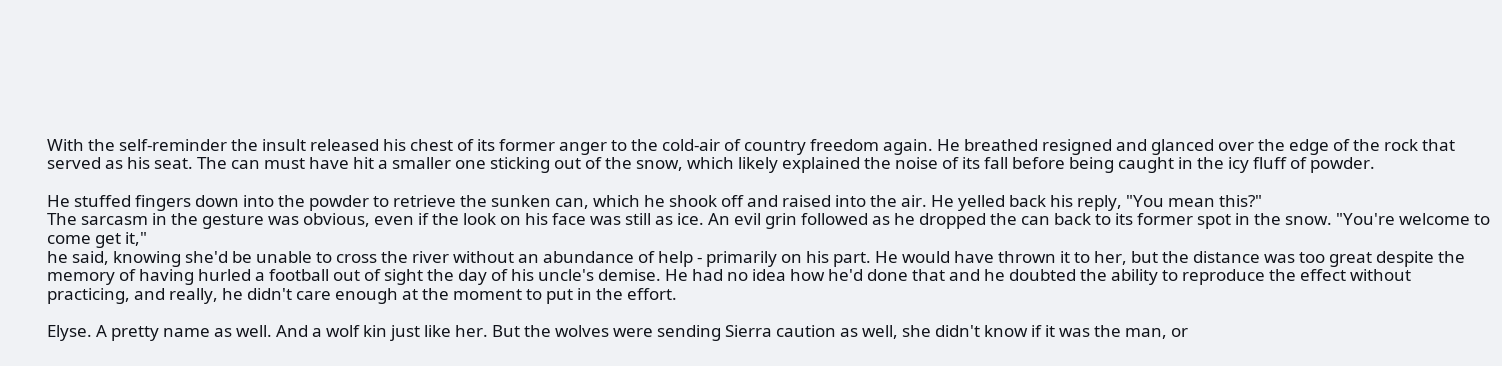With the self-reminder the insult released his chest of its former anger to the cold-air of country freedom again. He breathed resigned and glanced over the edge of the rock that served as his seat. The can must have hit a smaller one sticking out of the snow, which likely explained the noise of its fall before being caught in the icy fluff of powder.

He stuffed fingers down into the powder to retrieve the sunken can, which he shook off and raised into the air. He yelled back his reply, "You mean this?"
The sarcasm in the gesture was obvious, even if the look on his face was still as ice. An evil grin followed as he dropped the can back to its former spot in the snow. "You're welcome to come get it,"
he said, knowing she'd be unable to cross the river without an abundance of help - primarily on his part. He would have thrown it to her, but the distance was too great despite the memory of having hurled a football out of sight the day of his uncle's demise. He had no idea how he'd done that and he doubted the ability to reproduce the effect without practicing, and really, he didn't care enough at the moment to put in the effort.

Elyse. A pretty name as well. And a wolf kin just like her. But the wolves were sending Sierra caution as well, she didn't know if it was the man, or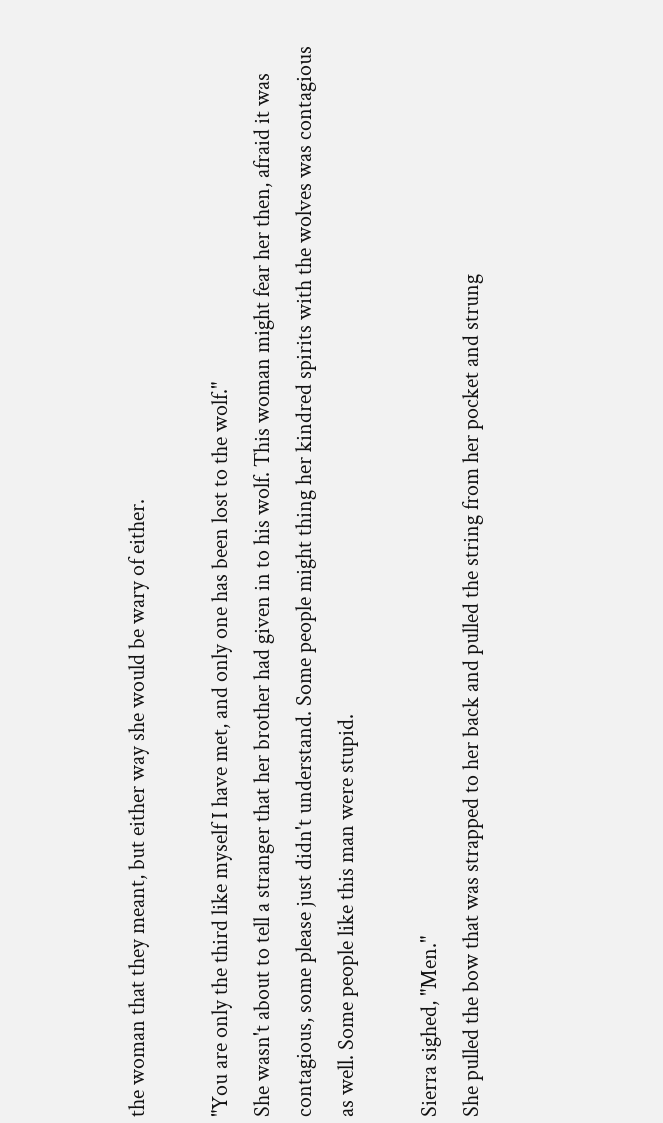the woman that they meant, but either way she would be wary of either.

"You are only the third like myself I have met, and only one has been lost to the wolf."
She wasn't about to tell a stranger that her brother had given in to his wolf. This woman might fear her then, afraid it was contagious, some please just didn't understand. Some people might thing her kindred spirits with the wolves was contagious as well. Some people like this man were stupid.

Sierra sighed, "Men."
She pulled the bow that was strapped to her back and pulled the string from her pocket and strung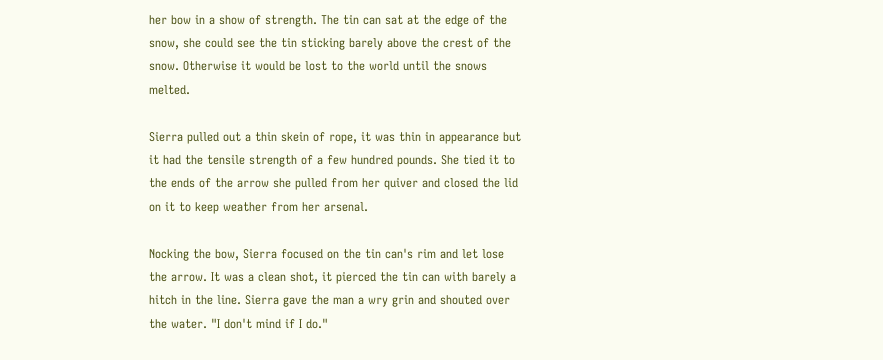her bow in a show of strength. The tin can sat at the edge of the snow, she could see the tin sticking barely above the crest of the snow. Otherwise it would be lost to the world until the snows melted.

Sierra pulled out a thin skein of rope, it was thin in appearance but it had the tensile strength of a few hundred pounds. She tied it to the ends of the arrow she pulled from her quiver and closed the lid on it to keep weather from her arsenal.

Nocking the bow, Sierra focused on the tin can's rim and let lose the arrow. It was a clean shot, it pierced the tin can with barely a hitch in the line. Sierra gave the man a wry grin and shouted over the water. "I don't mind if I do."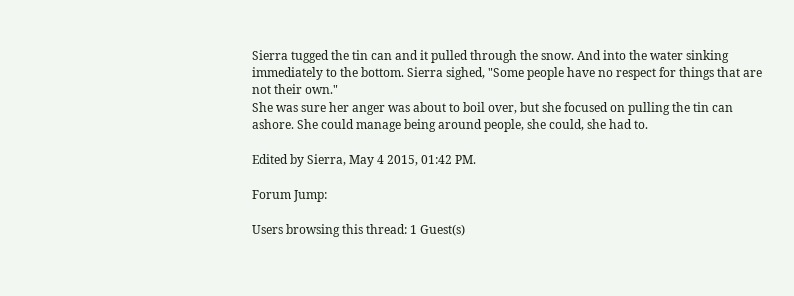Sierra tugged the tin can and it pulled through the snow. And into the water sinking immediately to the bottom. Sierra sighed, "Some people have no respect for things that are not their own."
She was sure her anger was about to boil over, but she focused on pulling the tin can ashore. She could manage being around people, she could, she had to.

Edited by Sierra, May 4 2015, 01:42 PM.

Forum Jump:

Users browsing this thread: 1 Guest(s)